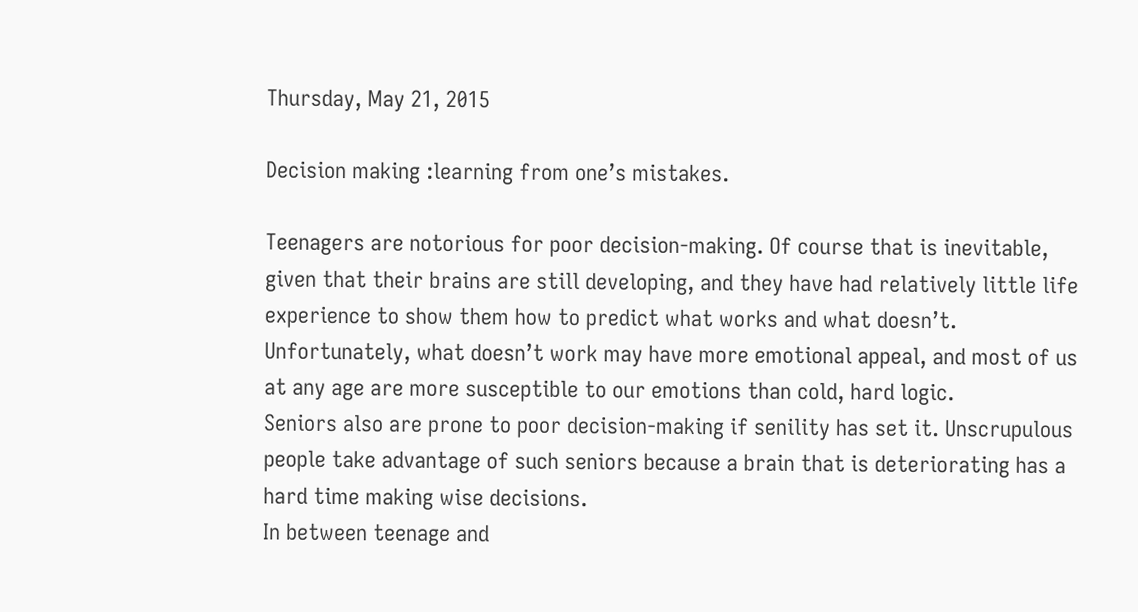Thursday, May 21, 2015

Decision making :learning from one’s mistakes.

Teenagers are notorious for poor decision-making. Of course that is inevitable, given that their brains are still developing, and they have had relatively little life experience to show them how to predict what works and what doesn’t. Unfortunately, what doesn’t work may have more emotional appeal, and most of us at any age are more susceptible to our emotions than cold, hard logic.
Seniors also are prone to poor decision-making if senility has set it. Unscrupulous people take advantage of such seniors because a brain that is deteriorating has a hard time making wise decisions.
In between teenage and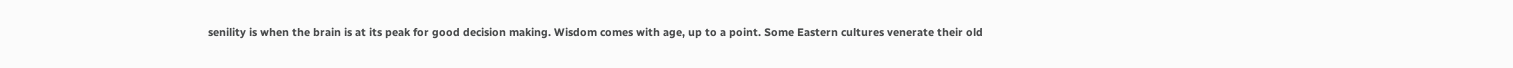senility is when the brain is at its peak for good decision making. Wisdom comes with age, up to a point. Some Eastern cultures venerate their old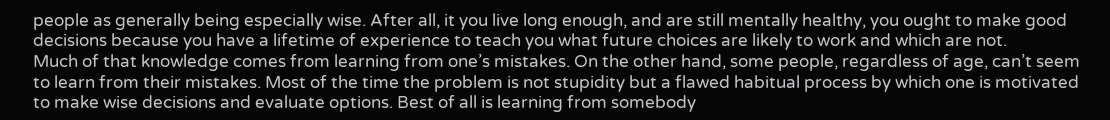people as generally being especially wise. After all, it you live long enough, and are still mentally healthy, you ought to make good decisions because you have a lifetime of experience to teach you what future choices are likely to work and which are not.
Much of that knowledge comes from learning from one’s mistakes. On the other hand, some people, regardless of age, can’t seem to learn from their mistakes. Most of the time the problem is not stupidity but a flawed habitual process by which one is motivated to make wise decisions and evaluate options. Best of all is learning from somebody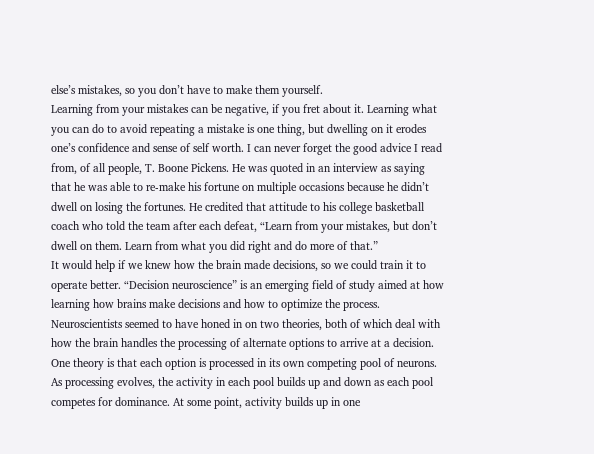else’s mistakes, so you don’t have to make them yourself.
Learning from your mistakes can be negative, if you fret about it. Learning what you can do to avoid repeating a mistake is one thing, but dwelling on it erodes one’s confidence and sense of self worth. I can never forget the good advice I read from, of all people, T. Boone Pickens. He was quoted in an interview as saying that he was able to re-make his fortune on multiple occasions because he didn’t dwell on losing the fortunes. He credited that attitude to his college basketball coach who told the team after each defeat, “Learn from your mistakes, but don’t dwell on them. Learn from what you did right and do more of that.”
It would help if we knew how the brain made decisions, so we could train it to operate better. “Decision neuroscience” is an emerging field of study aimed at how learning how brains make decisions and how to optimize the process. Neuroscientists seemed to have honed in on two theories, both of which deal with how the brain handles the processing of alternate options to arrive at a decision.
One theory is that each option is processed in its own competing pool of neurons. As processing evolves, the activity in each pool builds up and down as each pool competes for dominance. At some point, activity builds up in one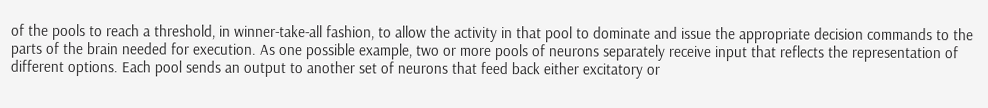of the pools to reach a threshold, in winner-take-all fashion, to allow the activity in that pool to dominate and issue the appropriate decision commands to the parts of the brain needed for execution. As one possible example, two or more pools of neurons separately receive input that reflects the representation of different options. Each pool sends an output to another set of neurons that feed back either excitatory or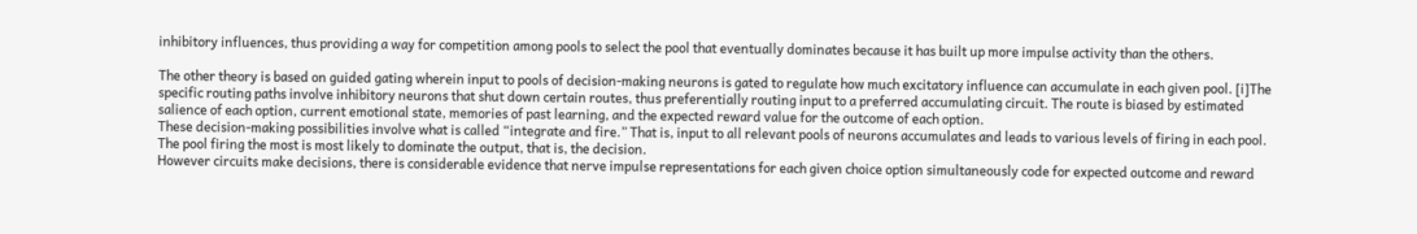inhibitory influences, thus providing a way for competition among pools to select the pool that eventually dominates because it has built up more impulse activity than the others.

The other theory is based on guided gating wherein input to pools of decision-making neurons is gated to regulate how much excitatory influence can accumulate in each given pool. [i]The specific routing paths involve inhibitory neurons that shut down certain routes, thus preferentially routing input to a preferred accumulating circuit. The route is biased by estimated salience of each option, current emotional state, memories of past learning, and the expected reward value for the outcome of each option.
These decision-making possibilities involve what is called “integrate and fire.” That is, input to all relevant pools of neurons accumulates and leads to various levels of firing in each pool. The pool firing the most is most likely to dominate the output, that is, the decision.
However circuits make decisions, there is considerable evidence that nerve impulse representations for each given choice option simultaneously code for expected outcome and reward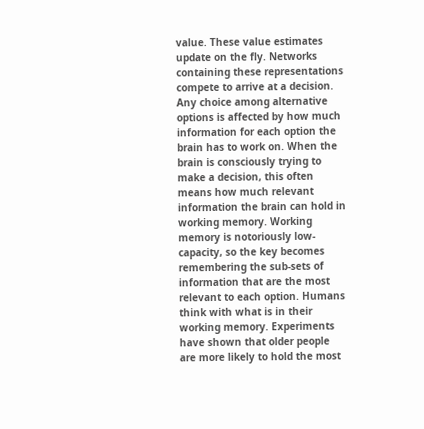value. These value estimates update on the fly. Networks containing these representations compete to arrive at a decision.
Any choice among alternative options is affected by how much information for each option the brain has to work on. When the brain is consciously trying to make a decision, this often means how much relevant information the brain can hold in working memory. Working memory is notoriously low-capacity, so the key becomes remembering the sub-sets of information that are the most relevant to each option. Humans think with what is in their working memory. Experiments have shown that older people are more likely to hold the most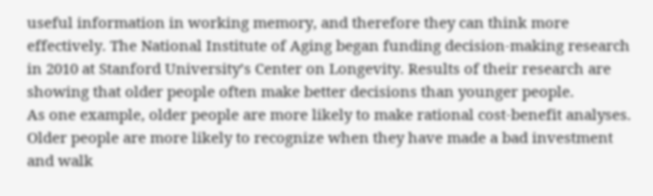useful information in working memory, and therefore they can think more effectively. The National Institute of Aging began funding decision-making research in 2010 at Stanford University’s Center on Longevity. Results of their research are showing that older people often make better decisions than younger people.
As one example, older people are more likely to make rational cost-benefit analyses. Older people are more likely to recognize when they have made a bad investment and walk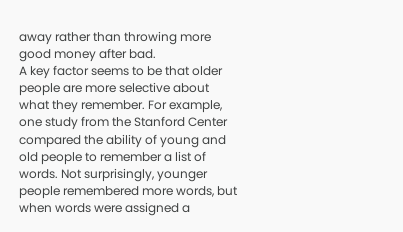away rather than throwing more good money after bad.
A key factor seems to be that older people are more selective about what they remember. For example, one study from the Stanford Center compared the ability of young and old people to remember a list of words. Not surprisingly, younger people remembered more words, but when words were assigned a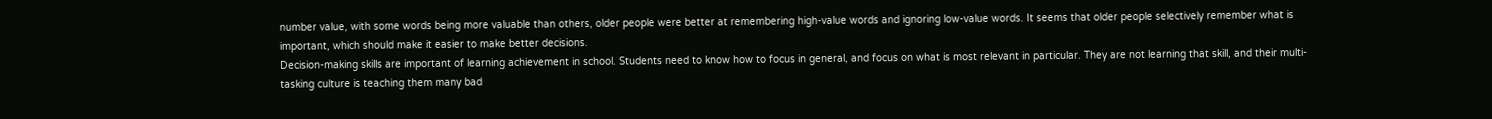number value, with some words being more valuable than others, older people were better at remembering high-value words and ignoring low-value words. It seems that older people selectively remember what is important, which should make it easier to make better decisions.
Decision-making skills are important of learning achievement in school. Students need to know how to focus in general, and focus on what is most relevant in particular. They are not learning that skill, and their multi-tasking culture is teaching them many bad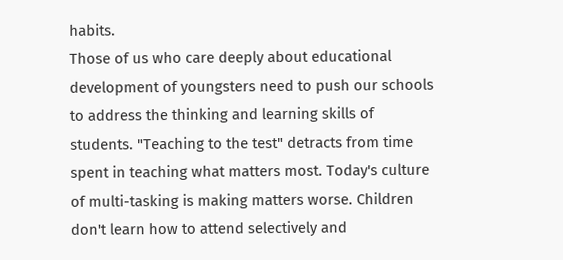habits.
Those of us who care deeply about educational development of youngsters need to push our schools to address the thinking and learning skills of students. "Teaching to the test" detracts from time spent in teaching what matters most. Today's culture of multi-tasking is making matters worse. Children don't learn how to attend selectively and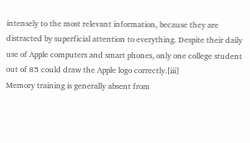intensely to the most relevant information, because they are distracted by superficial attention to everything. Despite their daily use of Apple computers and smart phones, only one college student out of 85 could draw the Apple logo correctly.[iii]
Memory training is generally absent from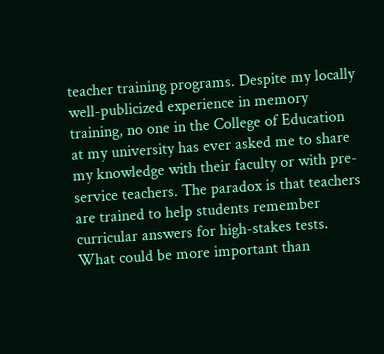teacher training programs. Despite my locally well-publicized experience in memory training, no one in the College of Education at my university has ever asked me to share my knowledge with their faculty or with pre-service teachers. The paradox is that teachers are trained to help students remember curricular answers for high-stakes tests. What could be more important than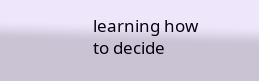learning how to decide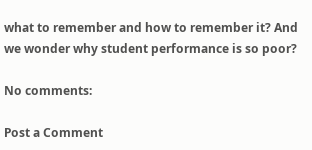what to remember and how to remember it? And we wonder why student performance is so poor?

No comments:

Post a Comment